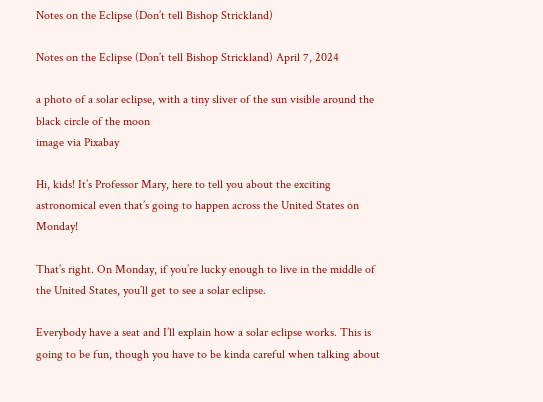Notes on the Eclipse (Don’t tell Bishop Strickland)

Notes on the Eclipse (Don’t tell Bishop Strickland) April 7, 2024

a photo of a solar eclipse, with a tiny sliver of the sun visible around the black circle of the moon
image via Pixabay

Hi, kids! It’s Professor Mary, here to tell you about the exciting astronomical even that’s going to happen across the United States on Monday!

That’s right. On Monday, if you’re lucky enough to live in the middle of the United States, you’ll get to see a solar eclipse.

Everybody have a seat and I’ll explain how a solar eclipse works. This is going to be fun, though you have to be kinda careful when talking about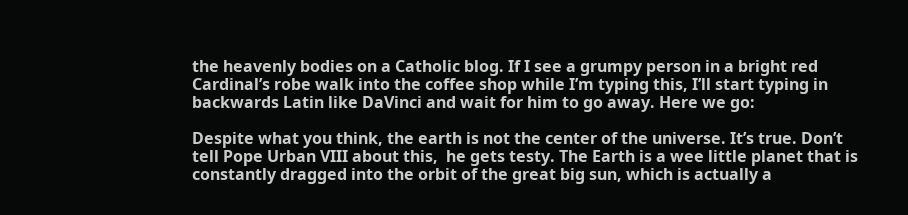the heavenly bodies on a Catholic blog. If I see a grumpy person in a bright red Cardinal’s robe walk into the coffee shop while I’m typing this, I’ll start typing in backwards Latin like DaVinci and wait for him to go away. Here we go:

Despite what you think, the earth is not the center of the universe. It’s true. Don’t tell Pope Urban VIII about this,  he gets testy. The Earth is a wee little planet that is constantly dragged into the orbit of the great big sun, which is actually a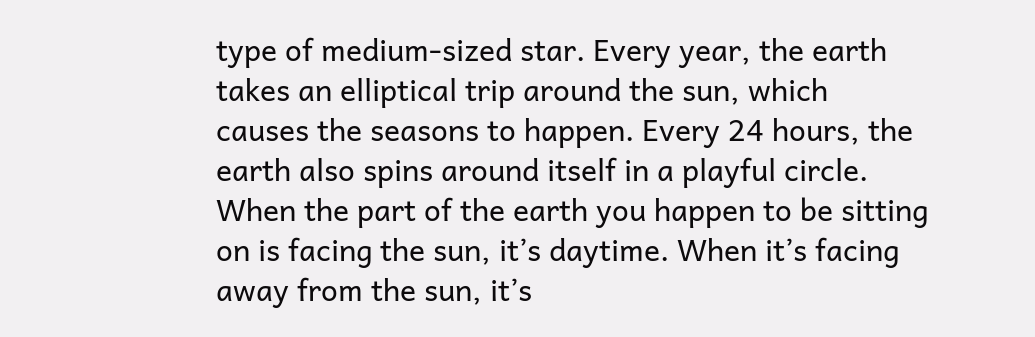type of medium-sized star. Every year, the earth takes an elliptical trip around the sun, which causes the seasons to happen. Every 24 hours, the earth also spins around itself in a playful circle. When the part of the earth you happen to be sitting on is facing the sun, it’s daytime. When it’s facing away from the sun, it’s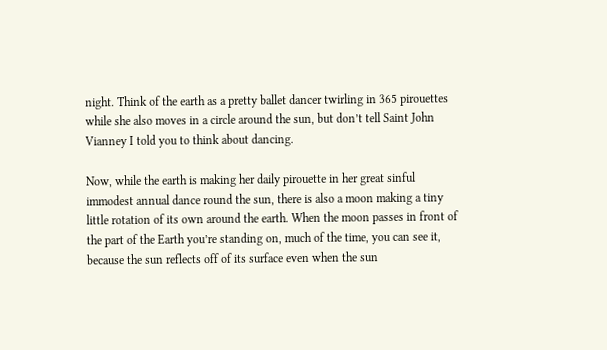night. Think of the earth as a pretty ballet dancer twirling in 365 pirouettes while she also moves in a circle around the sun, but don’t tell Saint John Vianney I told you to think about dancing.

Now, while the earth is making her daily pirouette in her great sinful immodest annual dance round the sun, there is also a moon making a tiny little rotation of its own around the earth. When the moon passes in front of the part of the Earth you’re standing on, much of the time, you can see it, because the sun reflects off of its surface even when the sun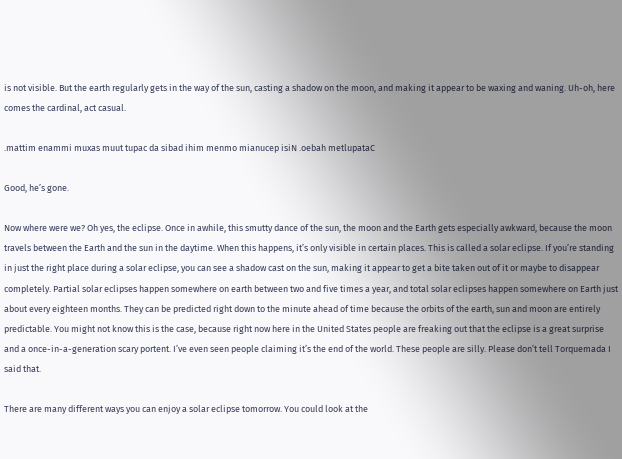is not visible. But the earth regularly gets in the way of the sun, casting a shadow on the moon, and making it appear to be waxing and waning. Uh-oh, here comes the cardinal, act casual.

.mattim enammi muxas muut tupac da sibad ihim menmo mianucep isiN .oebah metlupataC

Good, he’s gone.

Now where were we? Oh yes, the eclipse. Once in awhile, this smutty dance of the sun, the moon and the Earth gets especially awkward, because the moon travels between the Earth and the sun in the daytime. When this happens, it’s only visible in certain places. This is called a solar eclipse. If you’re standing in just the right place during a solar eclipse, you can see a shadow cast on the sun, making it appear to get a bite taken out of it or maybe to disappear completely. Partial solar eclipses happen somewhere on earth between two and five times a year, and total solar eclipses happen somewhere on Earth just about every eighteen months. They can be predicted right down to the minute ahead of time because the orbits of the earth, sun and moon are entirely predictable. You might not know this is the case, because right now here in the United States people are freaking out that the eclipse is a great surprise and a once-in-a-generation scary portent. I’ve even seen people claiming it’s the end of the world. These people are silly. Please don’t tell Torquemada I said that.

There are many different ways you can enjoy a solar eclipse tomorrow. You could look at the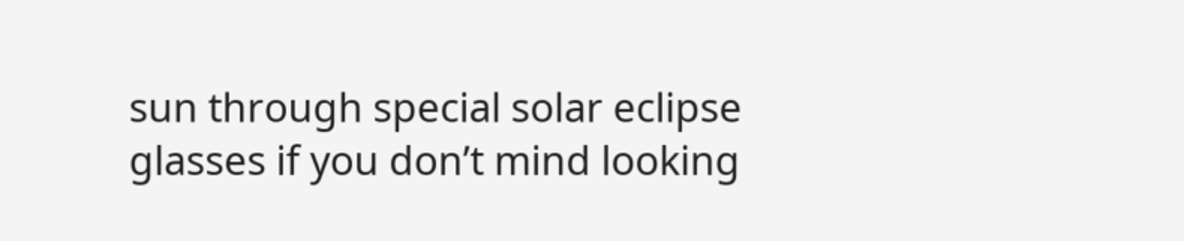sun through special solar eclipse glasses if you don’t mind looking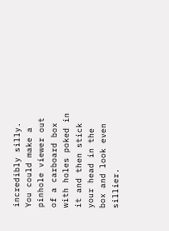incredibly silly. You could make a pinhole viewer out of a carboard box with holes poked in it and then stick your head in the box and look even sillier.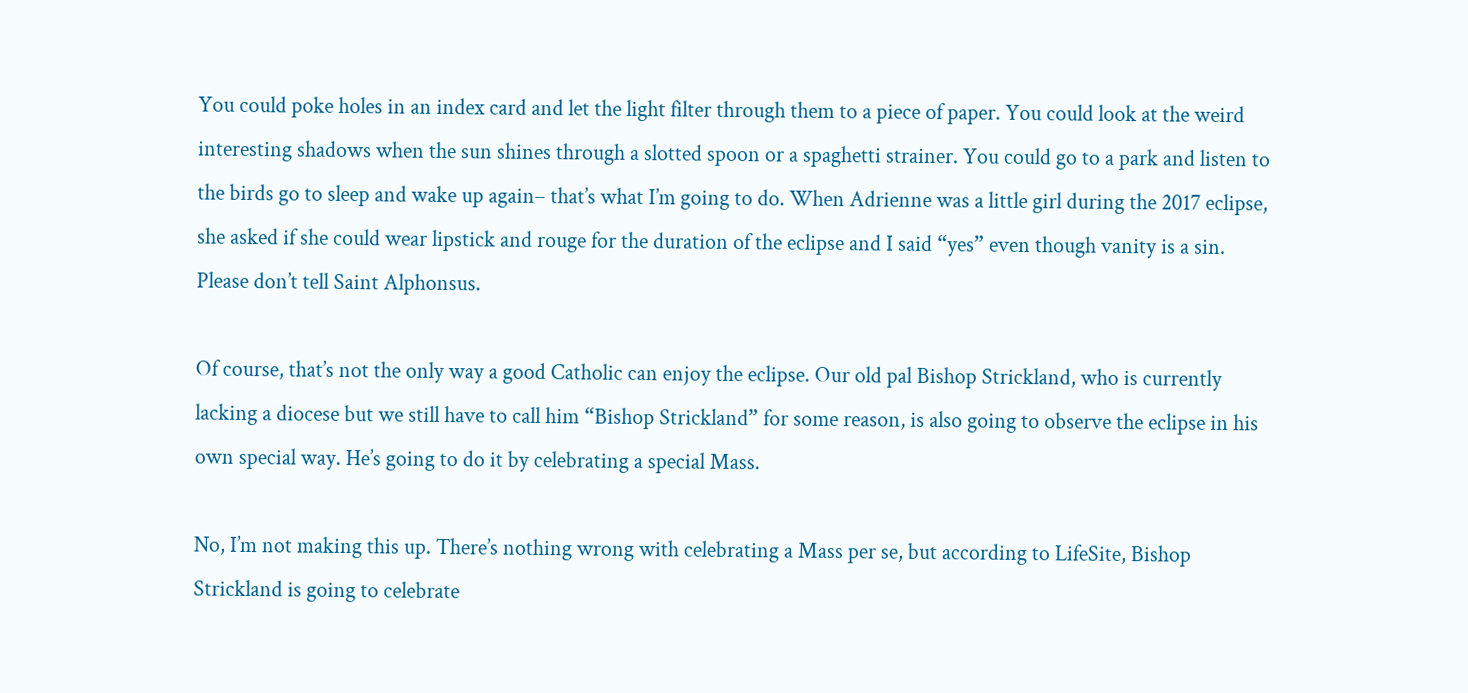You could poke holes in an index card and let the light filter through them to a piece of paper. You could look at the weird interesting shadows when the sun shines through a slotted spoon or a spaghetti strainer. You could go to a park and listen to the birds go to sleep and wake up again– that’s what I’m going to do. When Adrienne was a little girl during the 2017 eclipse, she asked if she could wear lipstick and rouge for the duration of the eclipse and I said “yes” even though vanity is a sin. Please don’t tell Saint Alphonsus.

Of course, that’s not the only way a good Catholic can enjoy the eclipse. Our old pal Bishop Strickland, who is currently lacking a diocese but we still have to call him “Bishop Strickland” for some reason, is also going to observe the eclipse in his own special way. He’s going to do it by celebrating a special Mass.

No, I’m not making this up. There’s nothing wrong with celebrating a Mass per se, but according to LifeSite, Bishop Strickland is going to celebrate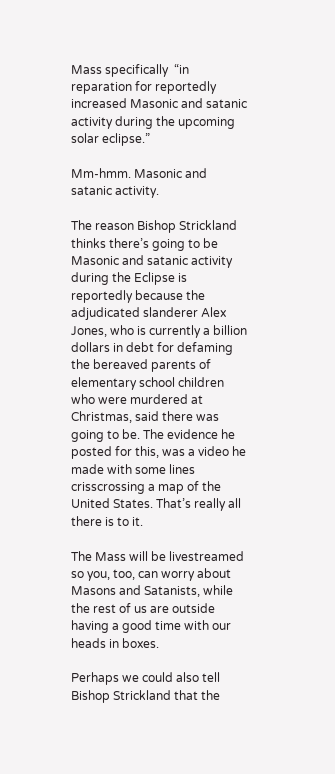Mass specifically  “in reparation for reportedly increased Masonic and satanic activity during the upcoming solar eclipse.”

Mm-hmm. Masonic and satanic activity.

The reason Bishop Strickland thinks there’s going to be Masonic and satanic activity during the Eclipse is reportedly because the adjudicated slanderer Alex Jones, who is currently a billion dollars in debt for defaming the bereaved parents of elementary school children who were murdered at Christmas, said there was going to be. The evidence he posted for this, was a video he made with some lines crisscrossing a map of the United States. That’s really all there is to it.

The Mass will be livestreamed so you, too, can worry about Masons and Satanists, while the rest of us are outside having a good time with our heads in boxes.

Perhaps we could also tell Bishop Strickland that the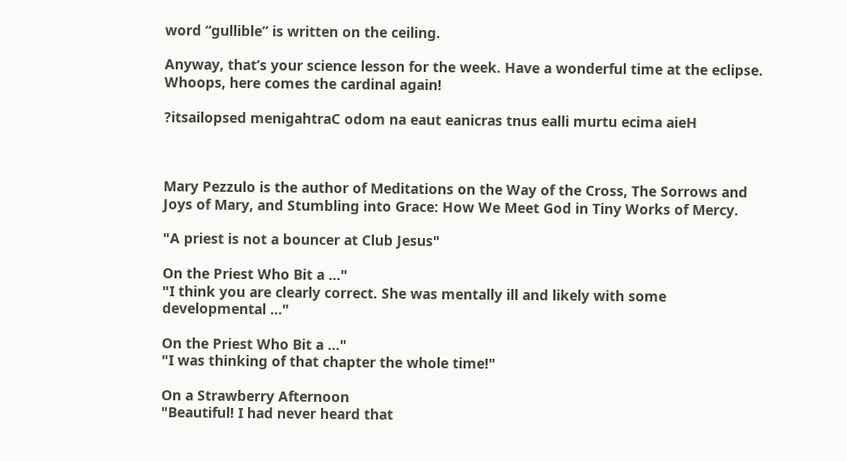word “gullible” is written on the ceiling.

Anyway, that’s your science lesson for the week. Have a wonderful time at the eclipse. Whoops, here comes the cardinal again!

?itsailopsed menigahtraC odom na eaut eanicras tnus ealli murtu ecima aieH



Mary Pezzulo is the author of Meditations on the Way of the Cross, The Sorrows and Joys of Mary, and Stumbling into Grace: How We Meet God in Tiny Works of Mercy.

"A priest is not a bouncer at Club Jesus"

On the Priest Who Bit a ..."
"I think you are clearly correct. She was mentally ill and likely with some developmental ..."

On the Priest Who Bit a ..."
"I was thinking of that chapter the whole time!"

On a Strawberry Afternoon
"Beautiful! I had never heard that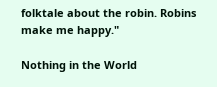folktale about the robin. Robins make me happy."

Nothing in the World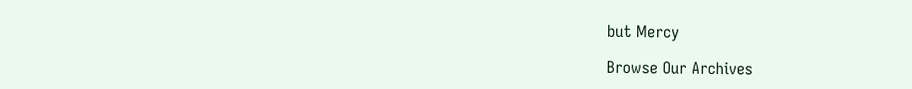but Mercy

Browse Our Archives